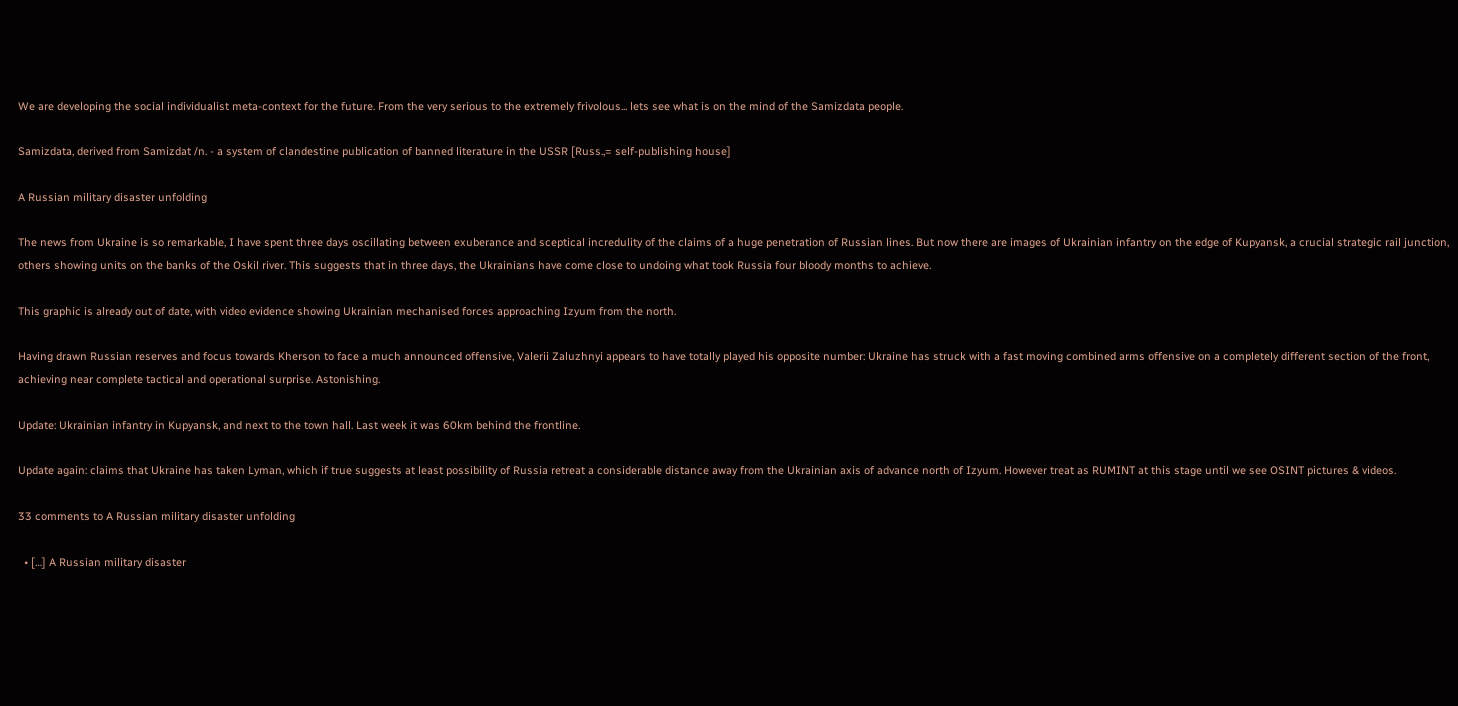We are developing the social individualist meta-context for the future. From the very serious to the extremely frivolous... lets see what is on the mind of the Samizdata people.

Samizdata, derived from Samizdat /n. - a system of clandestine publication of banned literature in the USSR [Russ.,= self-publishing house]

A Russian military disaster unfolding

The news from Ukraine is so remarkable, I have spent three days oscillating between exuberance and sceptical incredulity of the claims of a huge penetration of Russian lines. But now there are images of Ukrainian infantry on the edge of Kupyansk, a crucial strategic rail junction, others showing units on the banks of the Oskil river. This suggests that in three days, the Ukrainians have come close to undoing what took Russia four bloody months to achieve.

This graphic is already out of date, with video evidence showing Ukrainian mechanised forces approaching Izyum from the north.

Having drawn Russian reserves and focus towards Kherson to face a much announced offensive, Valerii Zaluzhnyi appears to have totally played his opposite number: Ukraine has struck with a fast moving combined arms offensive on a completely different section of the front, achieving near complete tactical and operational surprise. Astonishing.

Update: Ukrainian infantry in Kupyansk, and next to the town hall. Last week it was 60km behind the frontline.

Update again: claims that Ukraine has taken Lyman, which if true suggests at least possibility of Russia retreat a considerable distance away from the Ukrainian axis of advance north of Izyum. However treat as RUMINT at this stage until we see OSINT pictures & videos.

33 comments to A Russian military disaster unfolding

  • […] A Russian military disaster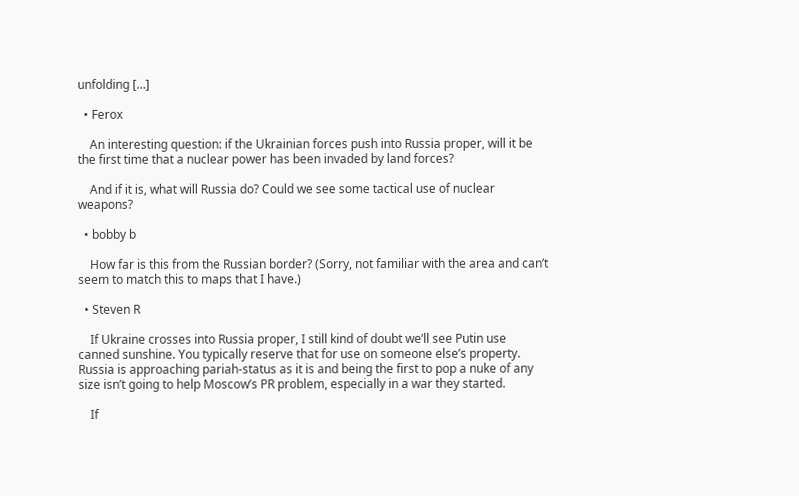unfolding […]

  • Ferox

    An interesting question: if the Ukrainian forces push into Russia proper, will it be the first time that a nuclear power has been invaded by land forces?

    And if it is, what will Russia do? Could we see some tactical use of nuclear weapons?

  • bobby b

    How far is this from the Russian border? (Sorry, not familiar with the area and can’t seem to match this to maps that I have.)

  • Steven R

    If Ukraine crosses into Russia proper, I still kind of doubt we’ll see Putin use canned sunshine. You typically reserve that for use on someone else’s property. Russia is approaching pariah-status as it is and being the first to pop a nuke of any size isn’t going to help Moscow’s PR problem, especially in a war they started.

    If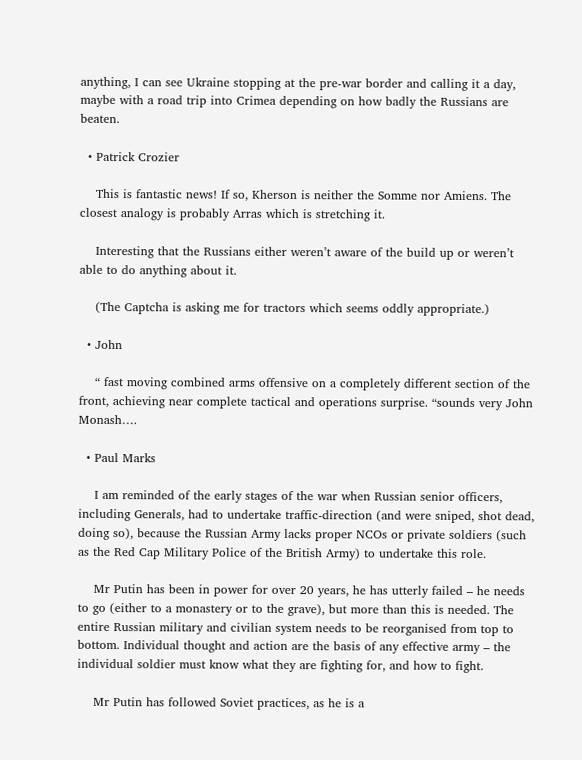anything, I can see Ukraine stopping at the pre-war border and calling it a day, maybe with a road trip into Crimea depending on how badly the Russians are beaten.

  • Patrick Crozier

    This is fantastic news! If so, Kherson is neither the Somme nor Amiens. The closest analogy is probably Arras which is stretching it.

    Interesting that the Russians either weren’t aware of the build up or weren’t able to do anything about it.

    (The Captcha is asking me for tractors which seems oddly appropriate.)

  • John

    “ fast moving combined arms offensive on a completely different section of the front, achieving near complete tactical and operations surprise. “sounds very John Monash….

  • Paul Marks

    I am reminded of the early stages of the war when Russian senior officers, including Generals, had to undertake traffic-direction (and were sniped, shot dead, doing so), because the Russian Army lacks proper NCOs or private soldiers (such as the Red Cap Military Police of the British Army) to undertake this role.

    Mr Putin has been in power for over 20 years, he has utterly failed – he needs to go (either to a monastery or to the grave), but more than this is needed. The entire Russian military and civilian system needs to be reorganised from top to bottom. Individual thought and action are the basis of any effective army – the individual soldier must know what they are fighting for, and how to fight.

    Mr Putin has followed Soviet practices, as he is a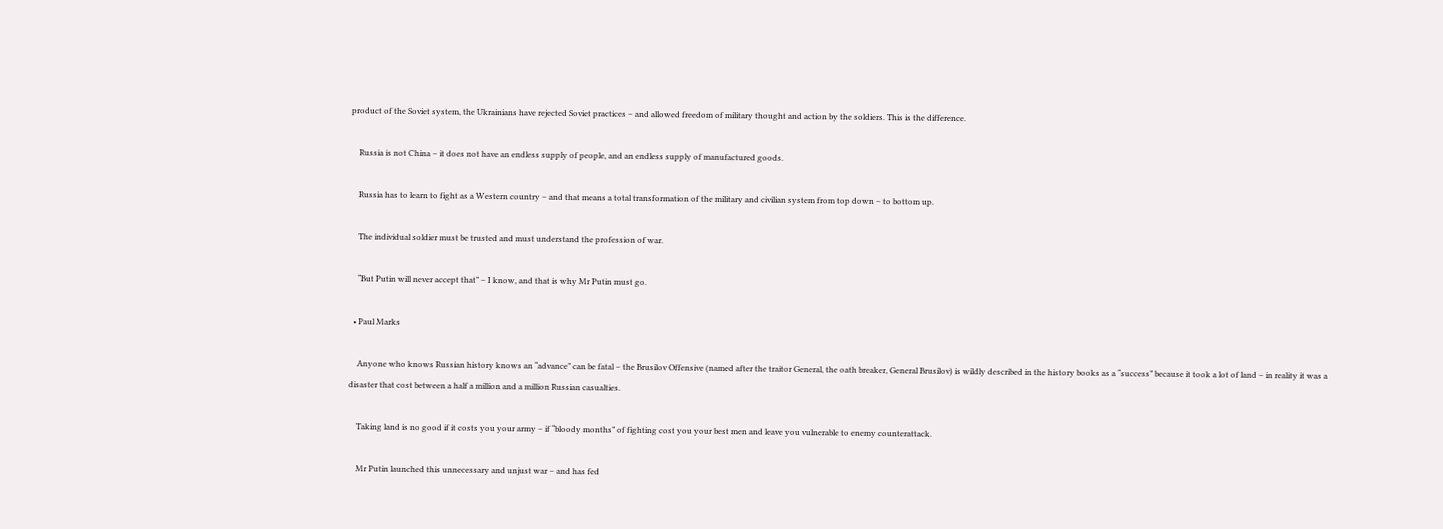product of the Soviet system, the Ukrainians have rejected Soviet practices – and allowed freedom of military thought and action by the soldiers. This is the difference.

    Russia is not China – it does not have an endless supply of people, and an endless supply of manufactured goods.

    Russia has to learn to fight as a Western country – and that means a total transformation of the military and civilian system from top down – to bottom up.

    The individual soldier must be trusted and must understand the profession of war.

    “But Putin will never accept that” – I know, and that is why Mr Putin must go.

  • Paul Marks

    Anyone who knows Russian history knows an “advance” can be fatal – the Brusilov Offensive (named after the traitor General, the oath breaker, General Brusilov) is wildly described in the history books as a “success” because it took a lot of land – in reality it was a disaster that cost between a half a million and a million Russian casualties.

    Taking land is no good if it costs you your army – if “bloody months” of fighting cost you your best men and leave you vulnerable to enemy counterattack.

    Mr Putin launched this unnecessary and unjust war – and has fed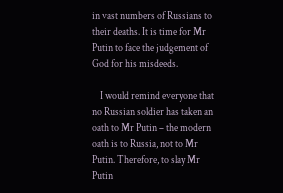in vast numbers of Russians to their deaths. It is time for Mr Putin to face the judgement of God for his misdeeds.

    I would remind everyone that no Russian soldier has taken an oath to Mr Putin – the modern oath is to Russia, not to Mr Putin. Therefore, to slay Mr Putin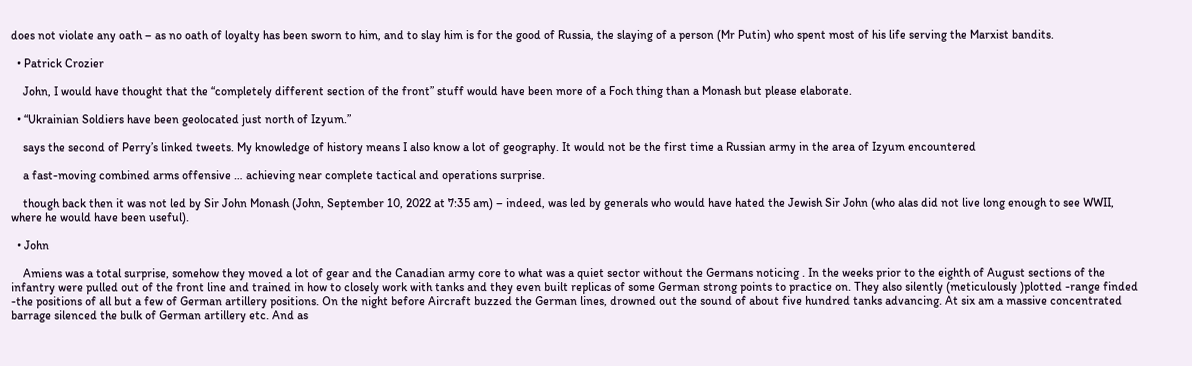does not violate any oath – as no oath of loyalty has been sworn to him, and to slay him is for the good of Russia, the slaying of a person (Mr Putin) who spent most of his life serving the Marxist bandits.

  • Patrick Crozier

    John, I would have thought that the “completely different section of the front” stuff would have been more of a Foch thing than a Monash but please elaborate.

  • “Ukrainian Soldiers have been geolocated just north of Izyum.”

    says the second of Perry’s linked tweets. My knowledge of history means I also know a lot of geography. It would not be the first time a Russian army in the area of Izyum encountered

    a fast-moving combined arms offensive … achieving near complete tactical and operations surprise.

    though back then it was not led by Sir John Monash (John, September 10, 2022 at 7:35 am) – indeed, was led by generals who would have hated the Jewish Sir John (who alas did not live long enough to see WWII, where he would have been useful).

  • John

    Amiens was a total surprise, somehow they moved a lot of gear and the Canadian army core to what was a quiet sector without the Germans noticing . In the weeks prior to the eighth of August sections of the infantry were pulled out of the front line and trained in how to closely work with tanks and they even built replicas of some German strong points to practice on. They also silently (meticulously )plotted -range finded -the positions of all but a few of German artillery positions. On the night before Aircraft buzzed the German lines, drowned out the sound of about five hundred tanks advancing. At six am a massive concentrated barrage silenced the bulk of German artillery etc. And as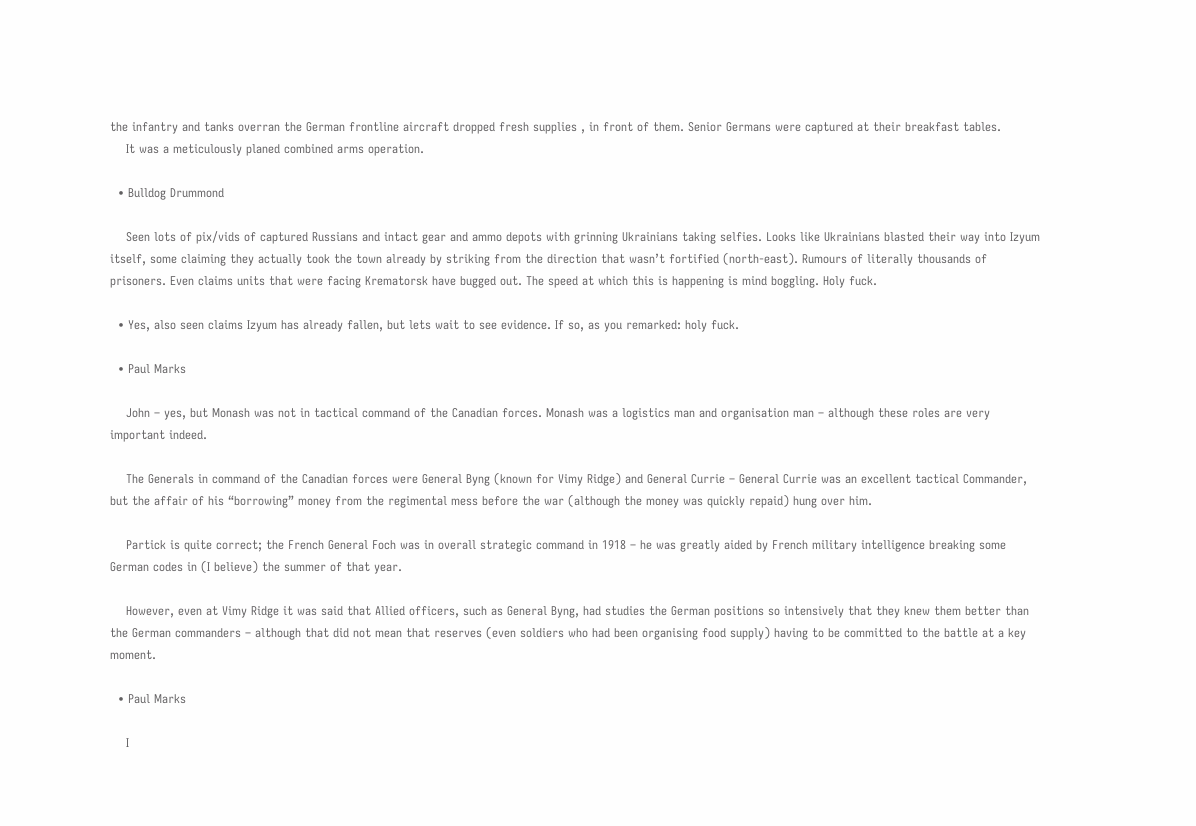the infantry and tanks overran the German frontline aircraft dropped fresh supplies , in front of them. Senior Germans were captured at their breakfast tables.
    It was a meticulously planed combined arms operation.

  • Bulldog Drummond

    Seen lots of pix/vids of captured Russians and intact gear and ammo depots with grinning Ukrainians taking selfies. Looks like Ukrainians blasted their way into Izyum itself, some claiming they actually took the town already by striking from the direction that wasn’t fortified (north-east). Rumours of literally thousands of prisoners. Even claims units that were facing Krematorsk have bugged out. The speed at which this is happening is mind boggling. Holy fuck.

  • Yes, also seen claims Izyum has already fallen, but lets wait to see evidence. If so, as you remarked: holy fuck.

  • Paul Marks

    John – yes, but Monash was not in tactical command of the Canadian forces. Monash was a logistics man and organisation man – although these roles are very important indeed.

    The Generals in command of the Canadian forces were General Byng (known for Vimy Ridge) and General Currie – General Currie was an excellent tactical Commander, but the affair of his “borrowing” money from the regimental mess before the war (although the money was quickly repaid) hung over him.

    Partick is quite correct; the French General Foch was in overall strategic command in 1918 – he was greatly aided by French military intelligence breaking some German codes in (I believe) the summer of that year.

    However, even at Vimy Ridge it was said that Allied officers, such as General Byng, had studies the German positions so intensively that they knew them better than the German commanders – although that did not mean that reserves (even soldiers who had been organising food supply) having to be committed to the battle at a key moment.

  • Paul Marks

    I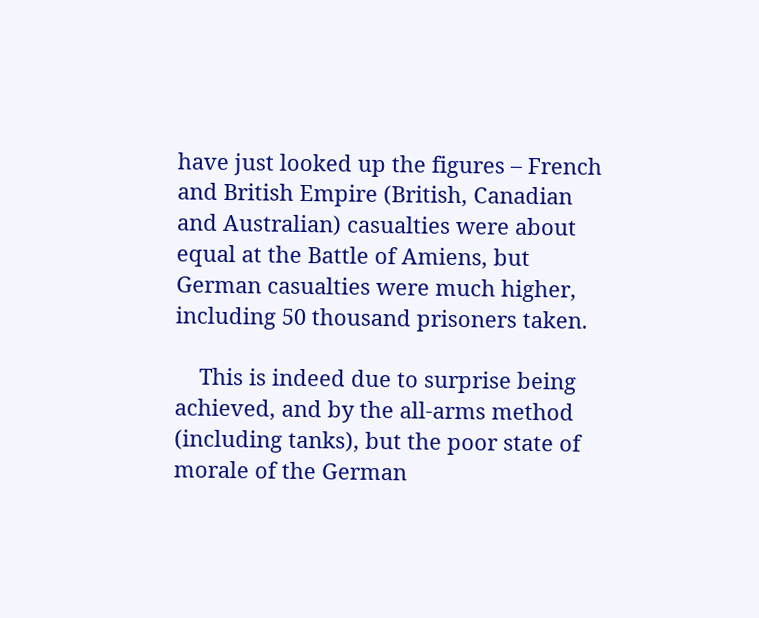have just looked up the figures – French and British Empire (British, Canadian and Australian) casualties were about equal at the Battle of Amiens, but German casualties were much higher, including 50 thousand prisoners taken.

    This is indeed due to surprise being achieved, and by the all-arms method (including tanks), but the poor state of morale of the German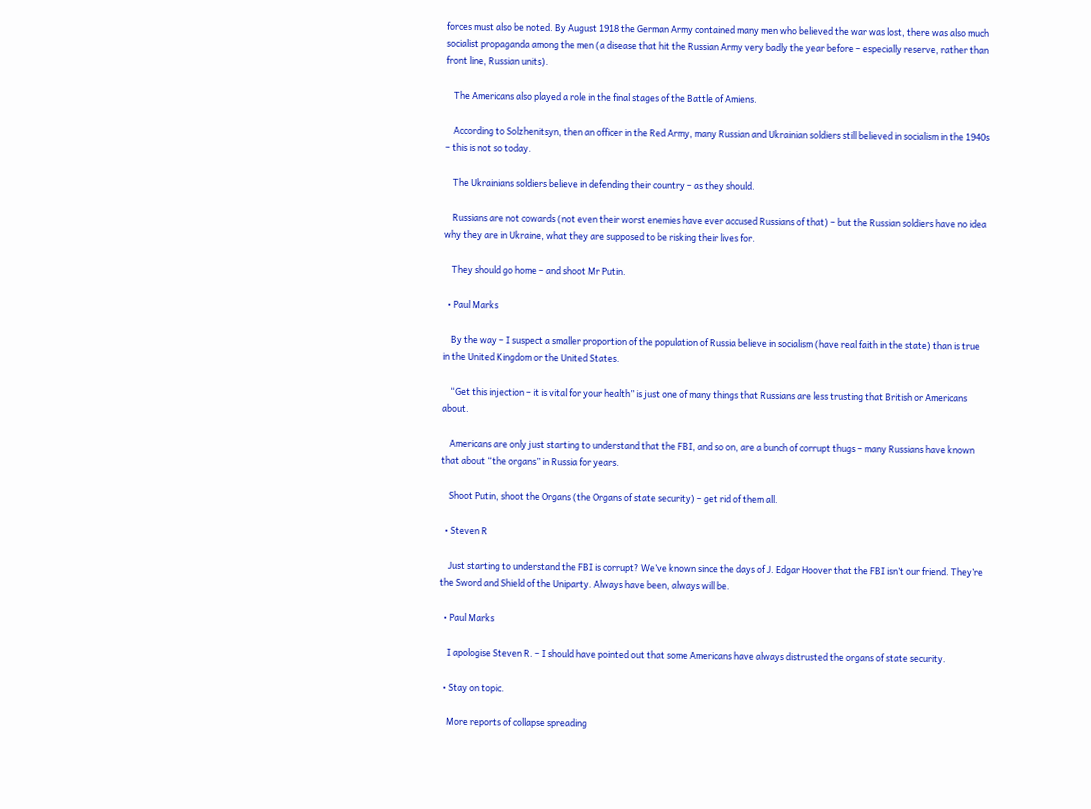forces must also be noted. By August 1918 the German Army contained many men who believed the war was lost, there was also much socialist propaganda among the men (a disease that hit the Russian Army very badly the year before – especially reserve, rather than front line, Russian units).

    The Americans also played a role in the final stages of the Battle of Amiens.

    According to Solzhenitsyn, then an officer in the Red Army, many Russian and Ukrainian soldiers still believed in socialism in the 1940s – this is not so today.

    The Ukrainians soldiers believe in defending their country – as they should.

    Russians are not cowards (not even their worst enemies have ever accused Russians of that) – but the Russian soldiers have no idea why they are in Ukraine, what they are supposed to be risking their lives for.

    They should go home – and shoot Mr Putin.

  • Paul Marks

    By the way – I suspect a smaller proportion of the population of Russia believe in socialism (have real faith in the state) than is true in the United Kingdom or the United States.

    “Get this injection – it is vital for your health” is just one of many things that Russians are less trusting that British or Americans about.

    Americans are only just starting to understand that the FBI, and so on, are a bunch of corrupt thugs – many Russians have known that about “the organs” in Russia for years.

    Shoot Putin, shoot the Organs (the Organs of state security) – get rid of them all.

  • Steven R

    Just starting to understand the FBI is corrupt? We’ve known since the days of J. Edgar Hoover that the FBI isn’t our friend. They’re the Sword and Shield of the Uniparty. Always have been, always will be.

  • Paul Marks

    I apologise Steven R. – I should have pointed out that some Americans have always distrusted the organs of state security.

  • Stay on topic.

    More reports of collapse spreading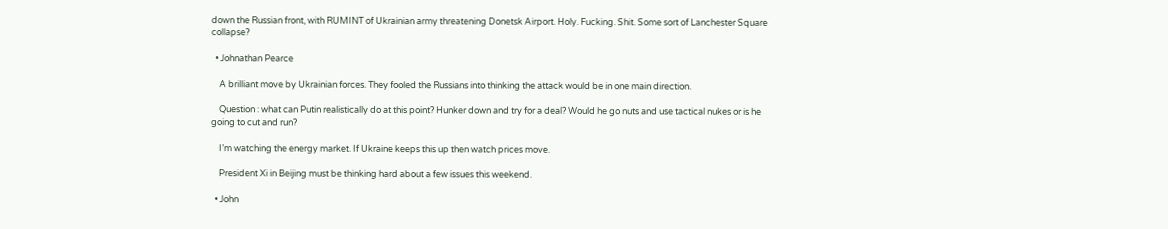down the Russian front, with RUMINT of Ukrainian army threatening Donetsk Airport. Holy. Fucking. Shit. Some sort of Lanchester Square collapse?

  • Johnathan Pearce

    A brilliant move by Ukrainian forces. They fooled the Russians into thinking the attack would be in one main direction.

    Question : what can Putin realistically do at this point? Hunker down and try for a deal? Would he go nuts and use tactical nukes or is he going to cut and run?

    I’m watching the energy market. If Ukraine keeps this up then watch prices move.

    President Xi in Beijing must be thinking hard about a few issues this weekend.

  • John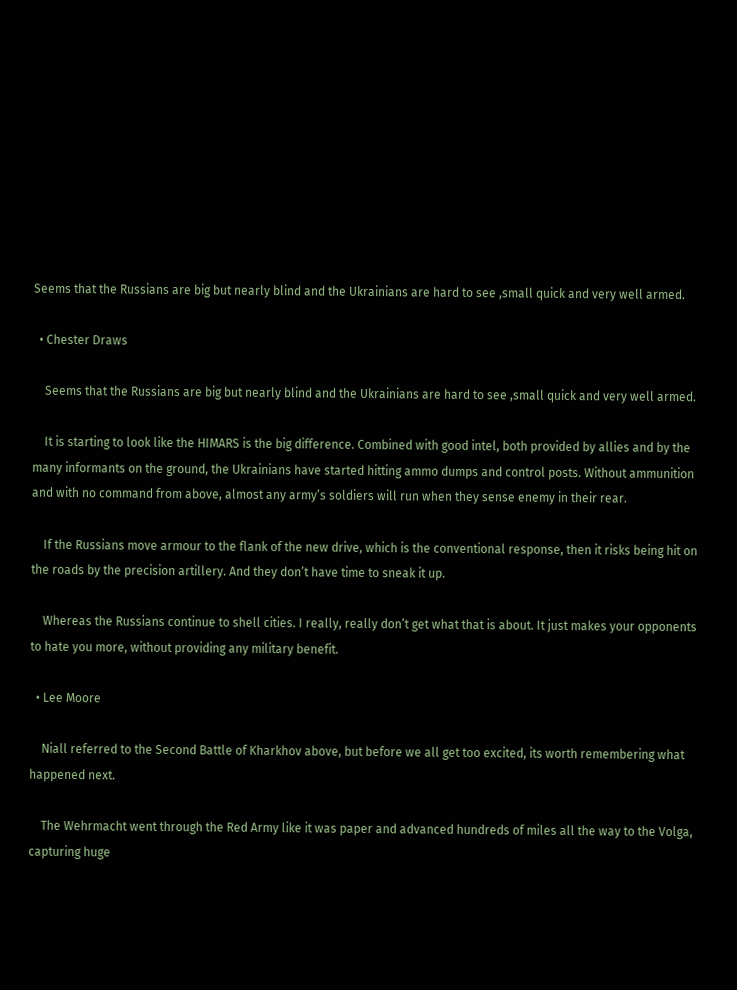Seems that the Russians are big but nearly blind and the Ukrainians are hard to see ,small quick and very well armed.

  • Chester Draws

    Seems that the Russians are big but nearly blind and the Ukrainians are hard to see ,small quick and very well armed.

    It is starting to look like the HIMARS is the big difference. Combined with good intel, both provided by allies and by the many informants on the ground, the Ukrainians have started hitting ammo dumps and control posts. Without ammunition and with no command from above, almost any army’s soldiers will run when they sense enemy in their rear.

    If the Russians move armour to the flank of the new drive, which is the conventional response, then it risks being hit on the roads by the precision artillery. And they don’t have time to sneak it up.

    Whereas the Russians continue to shell cities. I really, really don’t get what that is about. It just makes your opponents to hate you more, without providing any military benefit.

  • Lee Moore

    Niall referred to the Second Battle of Kharkhov above, but before we all get too excited, its worth remembering what happened next.

    The Wehrmacht went through the Red Army like it was paper and advanced hundreds of miles all the way to the Volga, capturing huge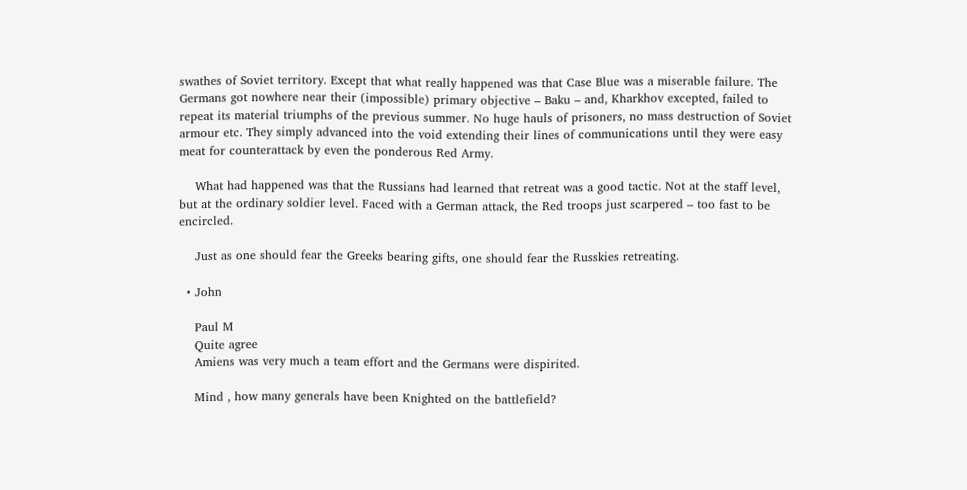swathes of Soviet territory. Except that what really happened was that Case Blue was a miserable failure. The Germans got nowhere near their (impossible) primary objective – Baku – and, Kharkhov excepted, failed to repeat its material triumphs of the previous summer. No huge hauls of prisoners, no mass destruction of Soviet armour etc. They simply advanced into the void extending their lines of communications until they were easy meat for counterattack by even the ponderous Red Army.

    What had happened was that the Russians had learned that retreat was a good tactic. Not at the staff level, but at the ordinary soldier level. Faced with a German attack, the Red troops just scarpered – too fast to be encircled.

    Just as one should fear the Greeks bearing gifts, one should fear the Russkies retreating.

  • John

    Paul M
    Quite agree
    Amiens was very much a team effort and the Germans were dispirited.

    Mind , how many generals have been Knighted on the battlefield?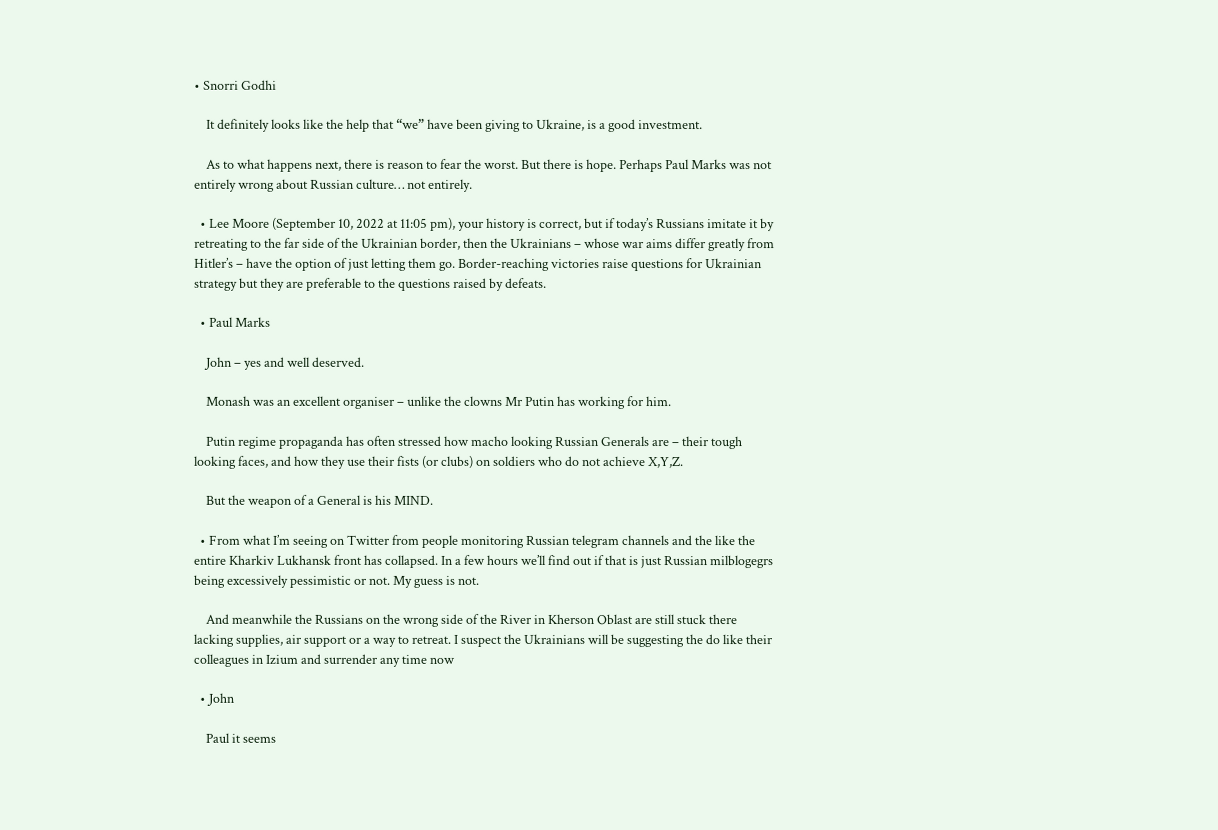• Snorri Godhi

    It definitely looks like the help that “we” have been giving to Ukraine, is a good investment.

    As to what happens next, there is reason to fear the worst. But there is hope. Perhaps Paul Marks was not entirely wrong about Russian culture… not entirely.

  • Lee Moore (September 10, 2022 at 11:05 pm), your history is correct, but if today’s Russians imitate it by retreating to the far side of the Ukrainian border, then the Ukrainians – whose war aims differ greatly from Hitler’s – have the option of just letting them go. Border-reaching victories raise questions for Ukrainian strategy but they are preferable to the questions raised by defeats.

  • Paul Marks

    John – yes and well deserved.

    Monash was an excellent organiser – unlike the clowns Mr Putin has working for him.

    Putin regime propaganda has often stressed how macho looking Russian Generals are – their tough looking faces, and how they use their fists (or clubs) on soldiers who do not achieve X,Y,Z.

    But the weapon of a General is his MIND.

  • From what I’m seeing on Twitter from people monitoring Russian telegram channels and the like the entire Kharkiv Lukhansk front has collapsed. In a few hours we’ll find out if that is just Russian milblogegrs being excessively pessimistic or not. My guess is not.

    And meanwhile the Russians on the wrong side of the River in Kherson Oblast are still stuck there lacking supplies, air support or a way to retreat. I suspect the Ukrainians will be suggesting the do like their colleagues in Izium and surrender any time now

  • John

    Paul it seems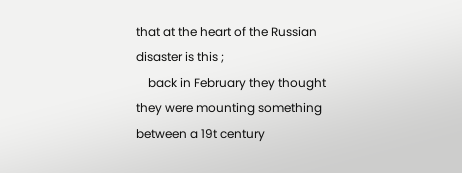that at the heart of the Russian disaster is this ;
    back in February they thought they were mounting something between a 19t century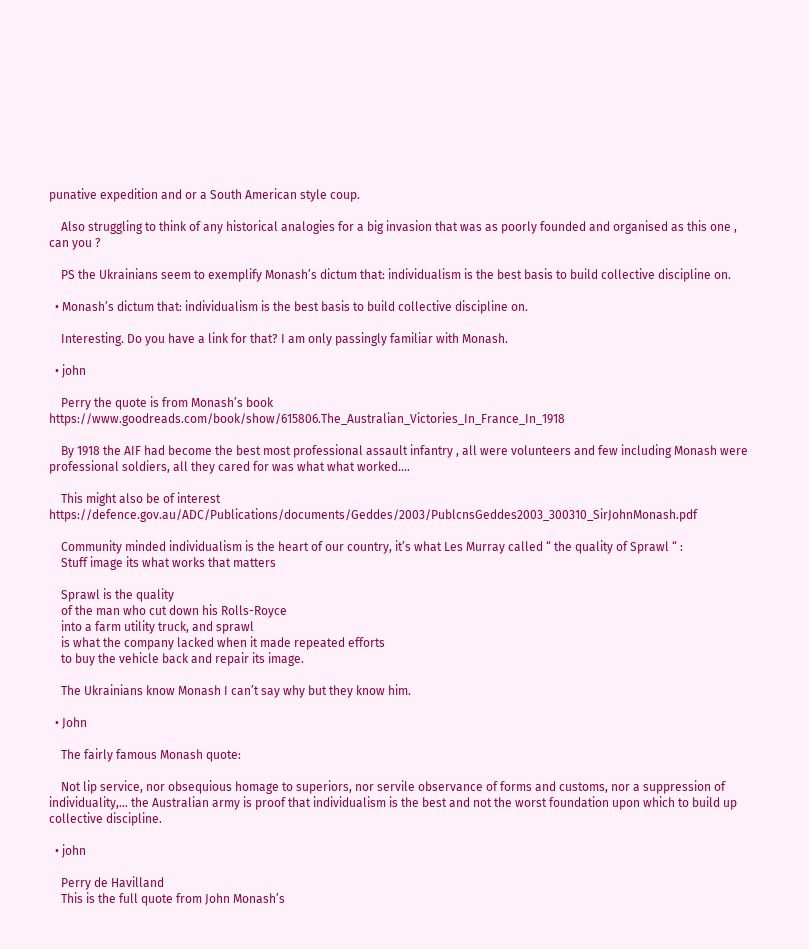punative expedition and or a South American style coup.

    Also struggling to think of any historical analogies for a big invasion that was as poorly founded and organised as this one , can you ?

    PS the Ukrainians seem to exemplify Monash’s dictum that: individualism is the best basis to build collective discipline on.

  • Monash’s dictum that: individualism is the best basis to build collective discipline on.

    Interesting. Do you have a link for that? I am only passingly familiar with Monash.

  • john

    Perry the quote is from Monash’s book https://www.goodreads.com/book/show/615806.The_Australian_Victories_In_France_In_1918

    By 1918 the AIF had become the best most professional assault infantry , all were volunteers and few including Monash were professional soldiers, all they cared for was what what worked….

    This might also be of interest https://defence.gov.au/ADC/Publications/documents/Geddes/2003/PublcnsGeddes2003_300310_SirJohnMonash.pdf

    Community minded individualism is the heart of our country, it’s what Les Murray called “ the quality of Sprawl “ :
    Stuff image its what works that matters

    Sprawl is the quality
    of the man who cut down his Rolls-Royce
    into a farm utility truck, and sprawl
    is what the company lacked when it made repeated efforts
    to buy the vehicle back and repair its image.

    The Ukrainians know Monash I can’t say why but they know him.

  • John

    The fairly famous Monash quote:

    Not lip service, nor obsequious homage to superiors, nor servile observance of forms and customs, nor a suppression of individuality,… the Australian army is proof that individualism is the best and not the worst foundation upon which to build up collective discipline.

  • john

    Perry de Havilland
    This is the full quote from John Monash’s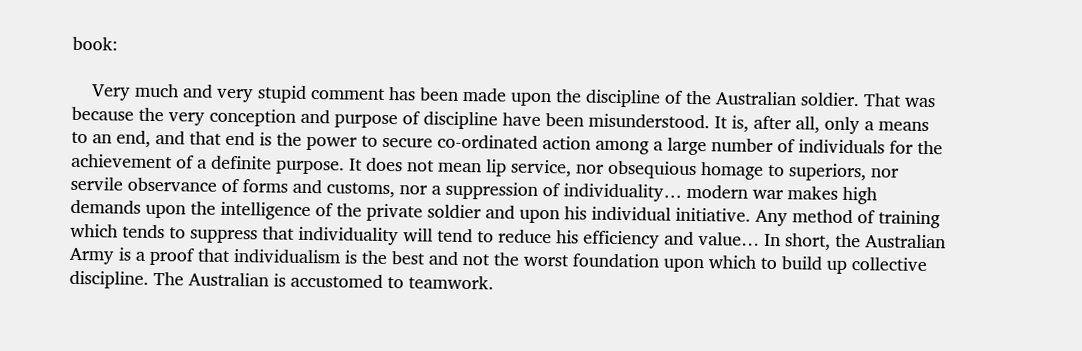book:

    Very much and very stupid comment has been made upon the discipline of the Australian soldier. That was because the very conception and purpose of discipline have been misunderstood. It is, after all, only a means to an end, and that end is the power to secure co-ordinated action among a large number of individuals for the achievement of a definite purpose. It does not mean lip service, nor obsequious homage to superiors, nor servile observance of forms and customs, nor a suppression of individuality… modern war makes high demands upon the intelligence of the private soldier and upon his individual initiative. Any method of training which tends to suppress that individuality will tend to reduce his efficiency and value… In short, the Australian Army is a proof that individualism is the best and not the worst foundation upon which to build up collective discipline. The Australian is accustomed to teamwork.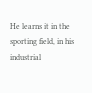He learns it in the sporting field, in his industrial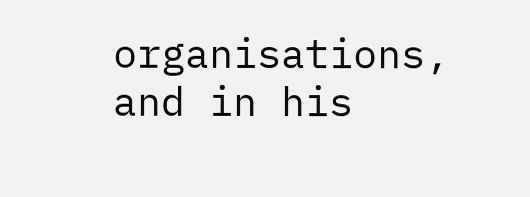organisations, and in his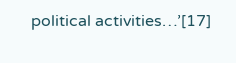political activities…’[17]